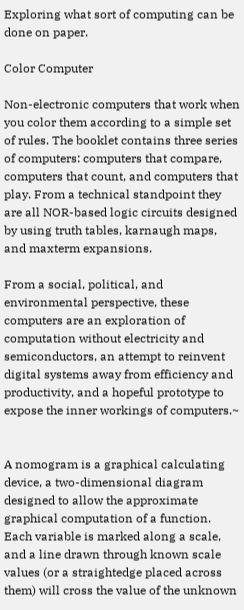Exploring what sort of computing can be done on paper.

Color Computer

Non-electronic computers that work when you color them according to a simple set of rules. The booklet contains three series of computers: computers that compare, computers that count, and computers that play. From a technical standpoint they are all NOR-based logic circuits designed by using truth tables, karnaugh maps, and maxterm expansions.

From a social, political, and environmental perspective, these computers are an exploration of computation without electricity and semiconductors, an attempt to reinvent digital systems away from efficiency and productivity, and a hopeful prototype to expose the inner workings of computers.~


A nomogram is a graphical calculating device, a two-dimensional diagram designed to allow the approximate graphical computation of a function. Each variable is marked along a scale, and a line drawn through known scale values (or a straightedge placed across them) will cross the value of the unknown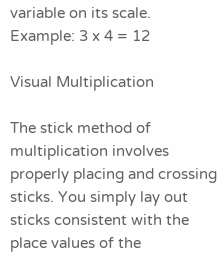variable on its scale.
Example: 3 x 4 = 12

Visual Multiplication

The stick method of multiplication involves properly placing and crossing sticks. You simply lay out sticks consistent with the place values of the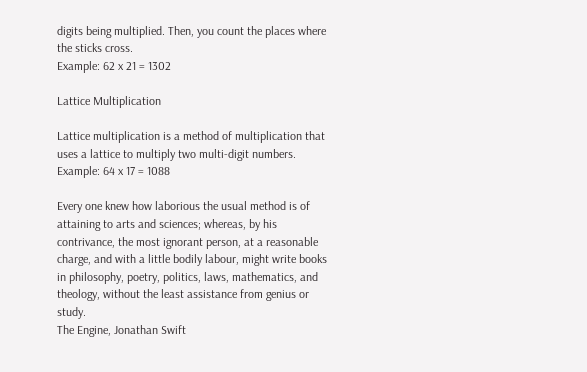digits being multiplied. Then, you count the places where the sticks cross.
Example: 62 x 21 = 1302

Lattice Multiplication

Lattice multiplication is a method of multiplication that uses a lattice to multiply two multi-digit numbers.
Example: 64 x 17 = 1088

Every one knew how laborious the usual method is of attaining to arts and sciences; whereas, by his contrivance, the most ignorant person, at a reasonable charge, and with a little bodily labour, might write books in philosophy, poetry, politics, laws, mathematics, and theology, without the least assistance from genius or study.
The Engine, Jonathan Swift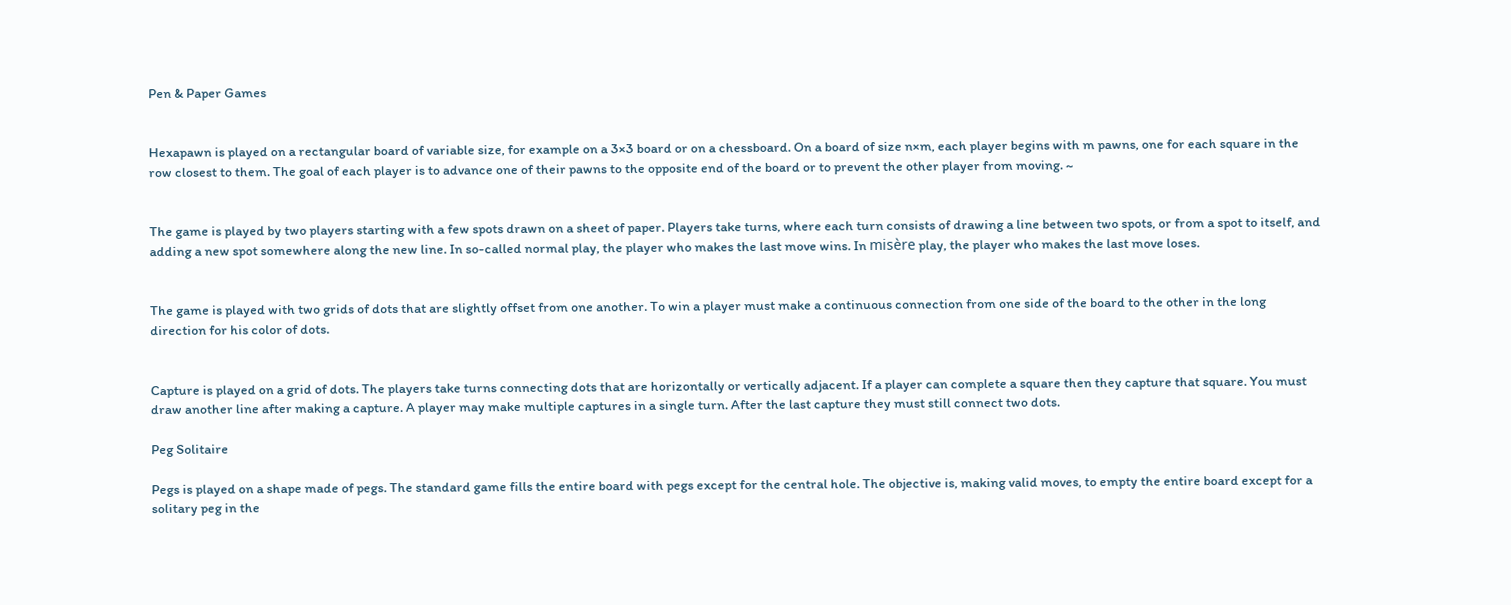Pen & Paper Games


Hexapawn is played on a rectangular board of variable size, for example on a 3×3 board or on a chessboard. On a board of size n×m, each player begins with m pawns, one for each square in the row closest to them. The goal of each player is to advance one of their pawns to the opposite end of the board or to prevent the other player from moving. ~


The game is played by two players starting with a few spots drawn on a sheet of paper. Players take turns, where each turn consists of drawing a line between two spots, or from a spot to itself, and adding a new spot somewhere along the new line. In so-called normal play, the player who makes the last move wins. In misère play, the player who makes the last move loses.


The game is played with two grids of dots that are slightly offset from one another. To win a player must make a continuous connection from one side of the board to the other in the long direction for his color of dots.


Capture is played on a grid of dots. The players take turns connecting dots that are horizontally or vertically adjacent. If a player can complete a square then they capture that square. You must draw another line after making a capture. A player may make multiple captures in a single turn. After the last capture they must still connect two dots.

Peg Solitaire

Pegs is played on a shape made of pegs. The standard game fills the entire board with pegs except for the central hole. The objective is, making valid moves, to empty the entire board except for a solitary peg in the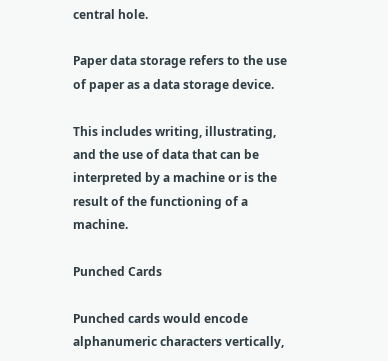central hole.

Paper data storage refers to the use of paper as a data storage device.

This includes writing, illustrating, and the use of data that can be interpreted by a machine or is the result of the functioning of a machine.

Punched Cards

Punched cards would encode alphanumeric characters vertically,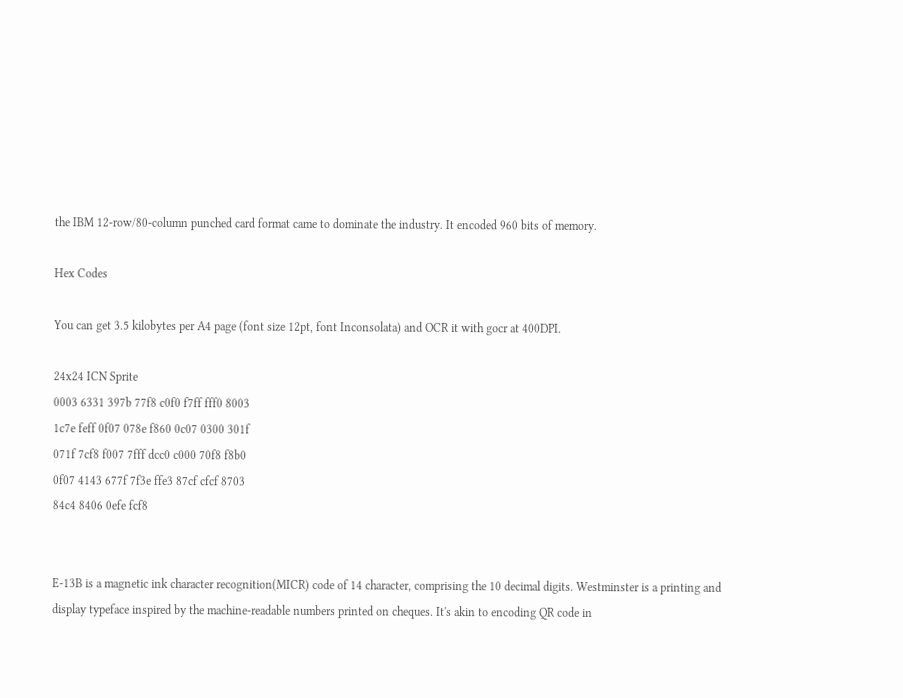the IBM 12-row/80-column punched card format came to dominate the industry. It encoded 960 bits of memory.

Hex Codes

You can get 3.5 kilobytes per A4 page (font size 12pt, font Inconsolata) and OCR it with gocr at 400DPI.

24x24 ICN Sprite
0003 6331 397b 77f8 c0f0 f7ff fff0 8003
1c7e feff 0f07 078e f860 0c07 0300 301f
071f 7cf8 f007 7fff dcc0 c000 70f8 f8b0
0f07 4143 677f 7f3e ffe3 87cf cfcf 8703
84c4 8406 0efe fcf8


E-13B is a magnetic ink character recognition(MICR) code of 14 character, comprising the 10 decimal digits. Westminster is a printing and display typeface inspired by the machine-readable numbers printed on cheques. It's akin to encoding QR code in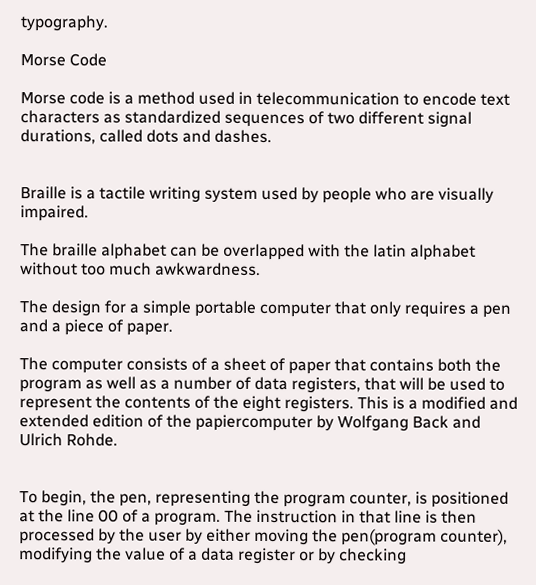typography.

Morse Code

Morse code is a method used in telecommunication to encode text characters as standardized sequences of two different signal durations, called dots and dashes.


Braille is a tactile writing system used by people who are visually impaired.

The braille alphabet can be overlapped with the latin alphabet without too much awkwardness.

The design for a simple portable computer that only requires a pen and a piece of paper.

The computer consists of a sheet of paper that contains both the program as well as a number of data registers, that will be used to represent the contents of the eight registers. This is a modified and extended edition of the papiercomputer by Wolfgang Back and Ulrich Rohde.


To begin, the pen, representing the program counter, is positioned at the line 00 of a program. The instruction in that line is then processed by the user by either moving the pen(program counter), modifying the value of a data register or by checking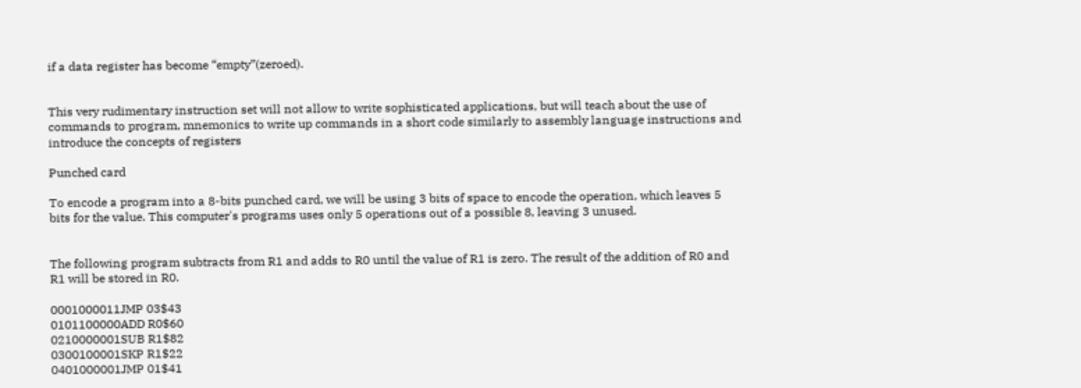if a data register has become “empty”(zeroed).


This very rudimentary instruction set will not allow to write sophisticated applications, but will teach about the use of commands to program, mnemonics to write up commands in a short code similarly to assembly language instructions and introduce the concepts of registers

Punched card

To encode a program into a 8-bits punched card, we will be using 3 bits of space to encode the operation, which leaves 5 bits for the value. This computer's programs uses only 5 operations out of a possible 8, leaving 3 unused.


The following program subtracts from R1 and adds to R0 until the value of R1 is zero. The result of the addition of R0 and R1 will be stored in R0.

0001000011JMP 03$43
0101100000ADD R0$60
0210000001SUB R1$82
0300100001SKP R1$22
0401000001JMP 01$41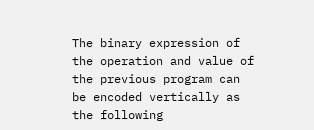The binary expression of the operation and value of the previous program can be encoded vertically as the following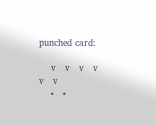punched card:

    v   v   v   v   v   v
    •   •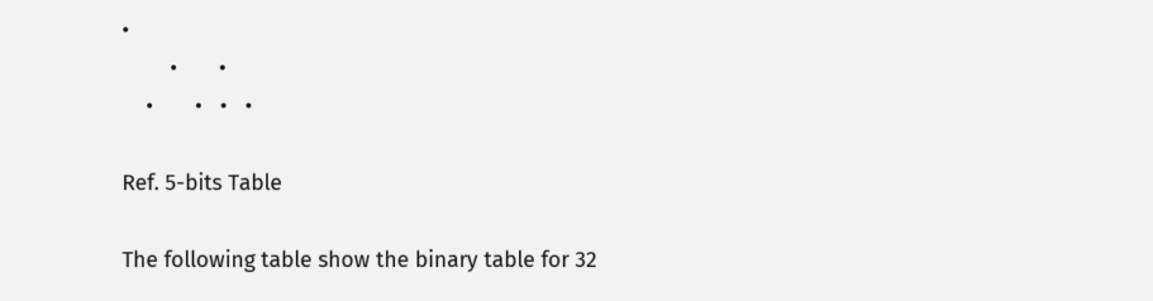•
        •       •
    •       •   •   •

Ref. 5-bits Table

The following table show the binary table for 32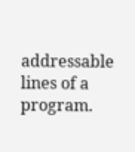addressable lines of a program.